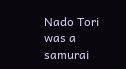Nado Tori was a samurai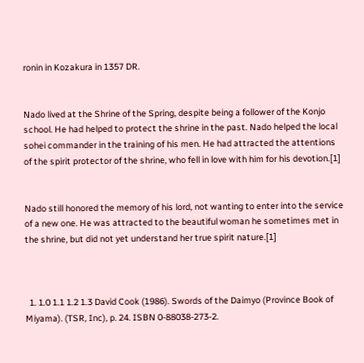ronin in Kozakura in 1357 DR.


Nado lived at the Shrine of the Spring, despite being a follower of the Konjo school. He had helped to protect the shrine in the past. Nado helped the local sohei commander in the training of his men. He had attracted the attentions of the spirit protector of the shrine, who fell in love with him for his devotion.[1]


Nado still honored the memory of his lord, not wanting to enter into the service of a new one. He was attracted to the beautiful woman he sometimes met in the shrine, but did not yet understand her true spirit nature.[1]



  1. 1.0 1.1 1.2 1.3 David Cook (1986). Swords of the Daimyo (Province Book of Miyama). (TSR, Inc), p. 24. ISBN 0-88038-273-2.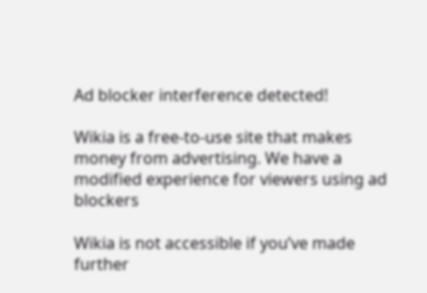Ad blocker interference detected!

Wikia is a free-to-use site that makes money from advertising. We have a modified experience for viewers using ad blockers

Wikia is not accessible if you’ve made further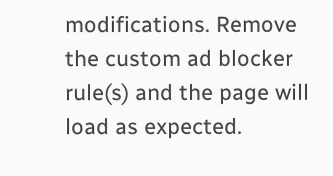modifications. Remove the custom ad blocker rule(s) and the page will load as expected.